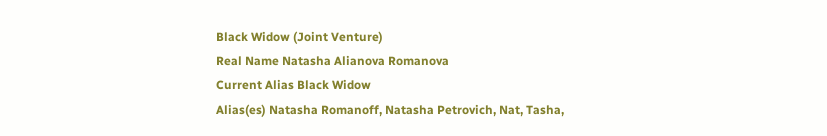Black Widow (Joint Venture)
Real Name Natasha Alianova Romanova
Current Alias Black Widow
Alias(es) Natasha Romanoff, Natasha Petrovich, Nat, Tasha,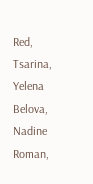Red, Tsarina, Yelena Belova, Nadine Roman,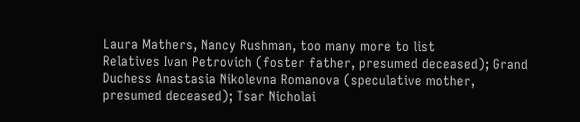Laura Mathers, Nancy Rushman, too many more to list
Relatives Ivan Petrovich (foster father, presumed deceased); Grand Duchess Anastasia Nikolevna Romanova (speculative mother, presumed deceased); Tsar Nicholai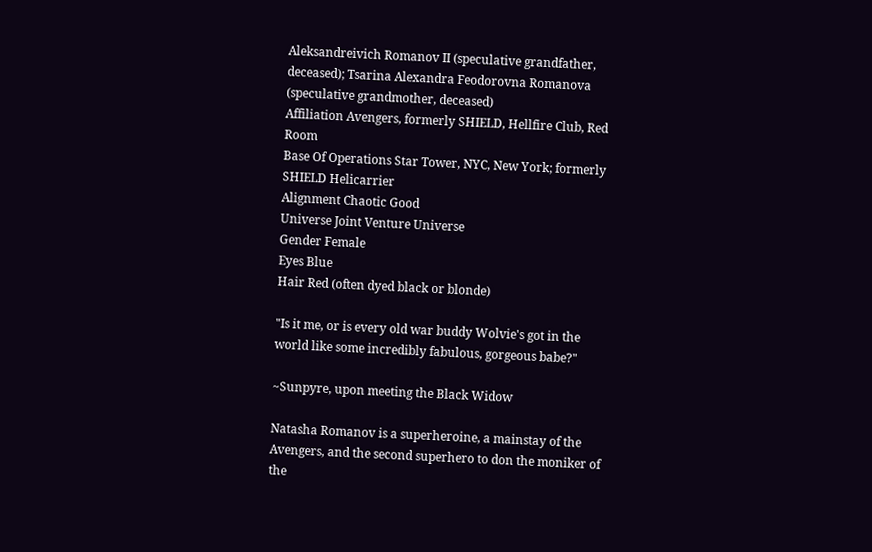Aleksandreivich Romanov II (speculative grandfather, deceased); Tsarina Alexandra Feodorovna Romanova (speculative grandmother, deceased)
Affiliation Avengers, formerly SHIELD, Hellfire Club, Red Room
Base Of Operations Star Tower, NYC, New York; formerly SHIELD Helicarrier
Alignment Chaotic Good
Universe Joint Venture Universe
Gender Female
Eyes Blue
Hair Red (often dyed black or blonde)

"Is it me, or is every old war buddy Wolvie's got in the world like some incredibly fabulous, gorgeous babe?"

~Sunpyre, upon meeting the Black Widow

Natasha Romanov is a superheroine, a mainstay of the Avengers, and the second superhero to don the moniker of the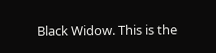Black Widow. This is the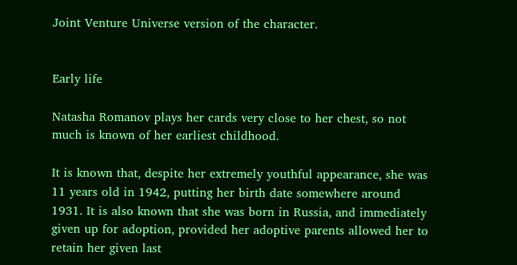Joint Venture Universe version of the character.


Early life

Natasha Romanov plays her cards very close to her chest, so not much is known of her earliest childhood.

It is known that, despite her extremely youthful appearance, she was 11 years old in 1942, putting her birth date somewhere around 1931. It is also known that she was born in Russia, and immediately given up for adoption, provided her adoptive parents allowed her to retain her given last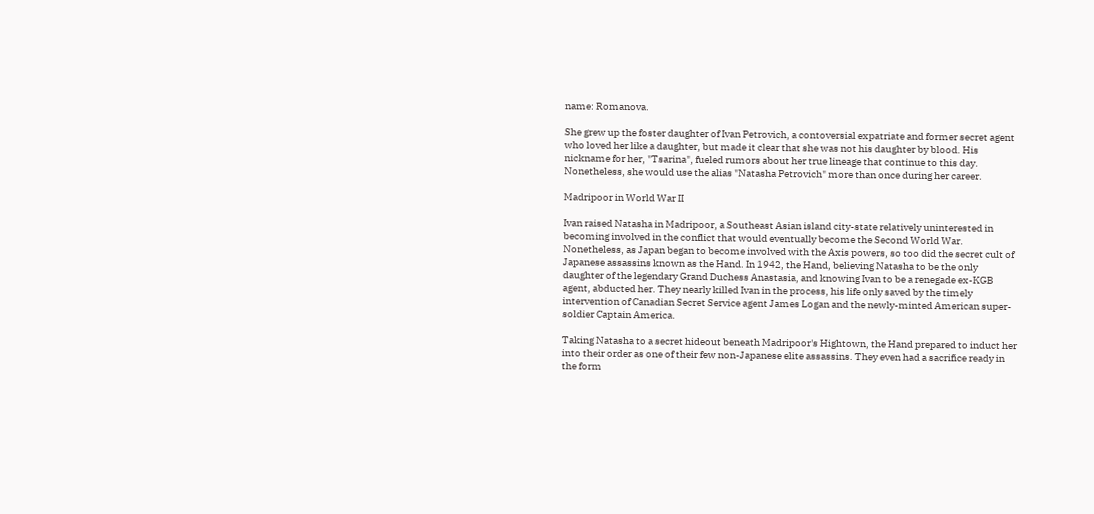name: Romanova.

She grew up the foster daughter of Ivan Petrovich, a contoversial expatriate and former secret agent who loved her like a daughter, but made it clear that she was not his daughter by blood. His nickname for her, "Tsarina", fueled rumors about her true lineage that continue to this day. Nonetheless, she would use the alias "Natasha Petrovich" more than once during her career.

Madripoor in World War II

Ivan raised Natasha in Madripoor, a Southeast Asian island city-state relatively uninterested in becoming involved in the conflict that would eventually become the Second World War. Nonetheless, as Japan began to become involved with the Axis powers, so too did the secret cult of Japanese assassins known as the Hand. In 1942, the Hand, believing Natasha to be the only daughter of the legendary Grand Duchess Anastasia, and knowing Ivan to be a renegade ex-KGB agent, abducted her. They nearly killed Ivan in the process, his life only saved by the timely intervention of Canadian Secret Service agent James Logan and the newly-minted American super-soldier Captain America.

Taking Natasha to a secret hideout beneath Madripoor's Hightown, the Hand prepared to induct her into their order as one of their few non-Japanese elite assassins. They even had a sacrifice ready in the form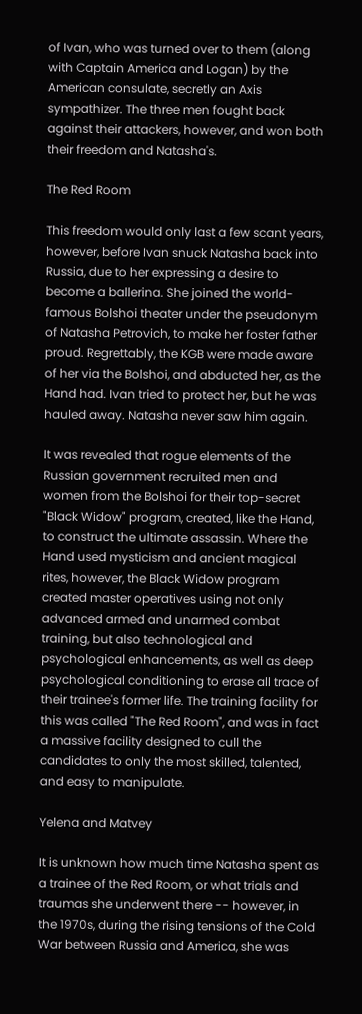of Ivan, who was turned over to them (along with Captain America and Logan) by the American consulate, secretly an Axis sympathizer. The three men fought back against their attackers, however, and won both their freedom and Natasha's.

The Red Room

This freedom would only last a few scant years, however, before Ivan snuck Natasha back into Russia, due to her expressing a desire to become a ballerina. She joined the world-famous Bolshoi theater under the pseudonym of Natasha Petrovich, to make her foster father proud. Regrettably, the KGB were made aware of her via the Bolshoi, and abducted her, as the Hand had. Ivan tried to protect her, but he was hauled away. Natasha never saw him again.

It was revealed that rogue elements of the Russian government recruited men and women from the Bolshoi for their top-secret "Black Widow" program, created, like the Hand, to construct the ultimate assassin. Where the Hand used mysticism and ancient magical rites, however, the Black Widow program created master operatives using not only advanced armed and unarmed combat training, but also technological and psychological enhancements, as well as deep psychological conditioning to erase all trace of their trainee's former life. The training facility for this was called "The Red Room", and was in fact a massive facility designed to cull the candidates to only the most skilled, talented, and easy to manipulate.

Yelena and Matvey

It is unknown how much time Natasha spent as a trainee of the Red Room, or what trials and traumas she underwent there -- however, in the 1970s, during the rising tensions of the Cold War between Russia and America, she was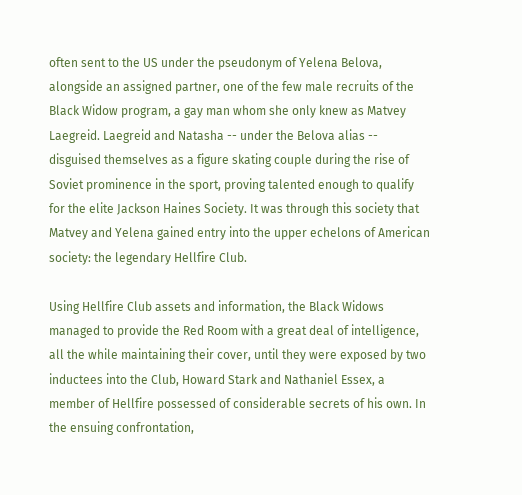often sent to the US under the pseudonym of Yelena Belova, alongside an assigned partner, one of the few male recruits of the Black Widow program, a gay man whom she only knew as Matvey Laegreid. Laegreid and Natasha -- under the Belova alias -- disguised themselves as a figure skating couple during the rise of Soviet prominence in the sport, proving talented enough to qualify for the elite Jackson Haines Society. It was through this society that Matvey and Yelena gained entry into the upper echelons of American society: the legendary Hellfire Club.

Using Hellfire Club assets and information, the Black Widows managed to provide the Red Room with a great deal of intelligence, all the while maintaining their cover, until they were exposed by two inductees into the Club, Howard Stark and Nathaniel Essex, a member of Hellfire possessed of considerable secrets of his own. In the ensuing confrontation,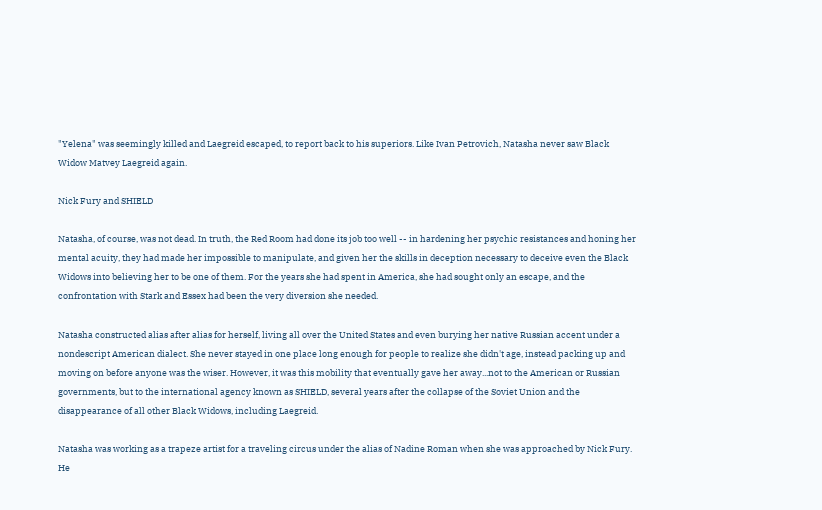"Yelena" was seemingly killed and Laegreid escaped, to report back to his superiors. Like Ivan Petrovich, Natasha never saw Black Widow Matvey Laegreid again.

Nick Fury and SHIELD

Natasha, of course, was not dead. In truth, the Red Room had done its job too well -- in hardening her psychic resistances and honing her mental acuity, they had made her impossible to manipulate, and given her the skills in deception necessary to deceive even the Black Widows into believing her to be one of them. For the years she had spent in America, she had sought only an escape, and the confrontation with Stark and Essex had been the very diversion she needed.

Natasha constructed alias after alias for herself, living all over the United States and even burying her native Russian accent under a nondescript American dialect. She never stayed in one place long enough for people to realize she didn't age, instead packing up and moving on before anyone was the wiser. However, it was this mobility that eventually gave her away...not to the American or Russian governments, but to the international agency known as SHIELD, several years after the collapse of the Soviet Union and the disappearance of all other Black Widows, including Laegreid.

Natasha was working as a trapeze artist for a traveling circus under the alias of Nadine Roman when she was approached by Nick Fury. He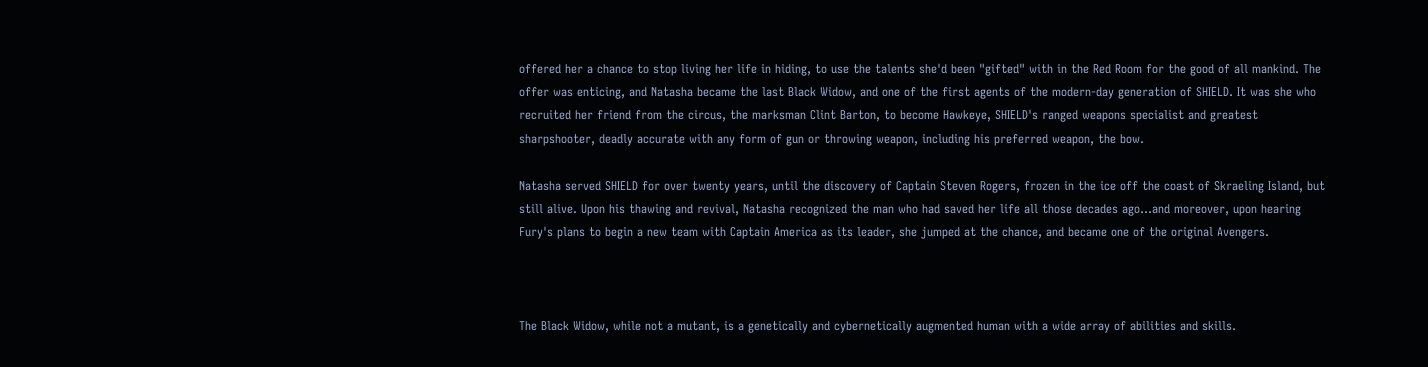offered her a chance to stop living her life in hiding, to use the talents she'd been "gifted" with in the Red Room for the good of all mankind. The offer was enticing, and Natasha became the last Black Widow, and one of the first agents of the modern-day generation of SHIELD. It was she who recruited her friend from the circus, the marksman Clint Barton, to become Hawkeye, SHIELD's ranged weapons specialist and greatest sharpshooter, deadly accurate with any form of gun or throwing weapon, including his preferred weapon, the bow.

Natasha served SHIELD for over twenty years, until the discovery of Captain Steven Rogers, frozen in the ice off the coast of Skraeling Island, but still alive. Upon his thawing and revival, Natasha recognized the man who had saved her life all those decades ago...and moreover, upon hearing Fury's plans to begin a new team with Captain America as its leader, she jumped at the chance, and became one of the original Avengers.



The Black Widow, while not a mutant, is a genetically and cybernetically augmented human with a wide array of abilities and skills.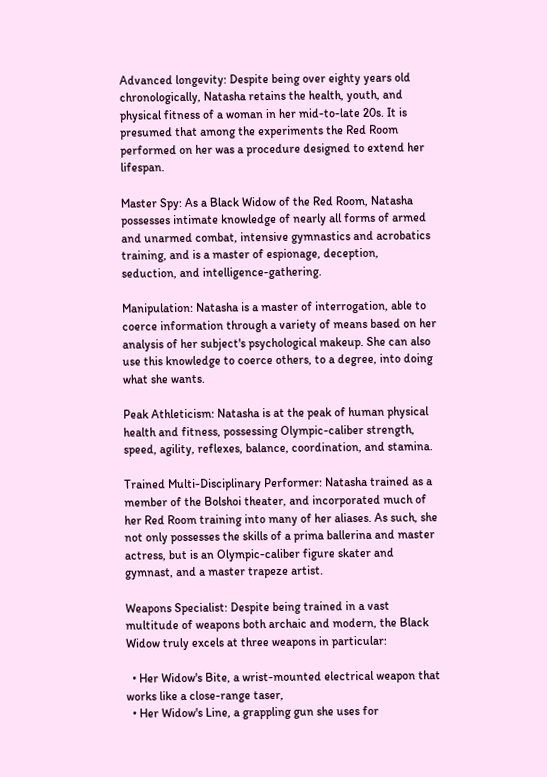Advanced longevity: Despite being over eighty years old chronologically, Natasha retains the health, youth, and physical fitness of a woman in her mid-to-late 20s. It is presumed that among the experiments the Red Room performed on her was a procedure designed to extend her lifespan.

Master Spy: As a Black Widow of the Red Room, Natasha possesses intimate knowledge of nearly all forms of armed and unarmed combat, intensive gymnastics and acrobatics training, and is a master of espionage, deception, seduction, and intelligence-gathering.

Manipulation: Natasha is a master of interrogation, able to coerce information through a variety of means based on her analysis of her subject's psychological makeup. She can also use this knowledge to coerce others, to a degree, into doing what she wants.

Peak Athleticism: Natasha is at the peak of human physical health and fitness, possessing Olympic-caliber strength, speed, agility, reflexes, balance, coordination, and stamina.

Trained Multi-Disciplinary Performer: Natasha trained as a member of the Bolshoi theater, and incorporated much of her Red Room training into many of her aliases. As such, she not only possesses the skills of a prima ballerina and master actress, but is an Olympic-caliber figure skater and gymnast, and a master trapeze artist.

Weapons Specialist: Despite being trained in a vast multitude of weapons both archaic and modern, the Black Widow truly excels at three weapons in particular:

  • Her Widow's Bite, a wrist-mounted electrical weapon that works like a close-range taser,
  • Her Widow's Line, a grappling gun she uses for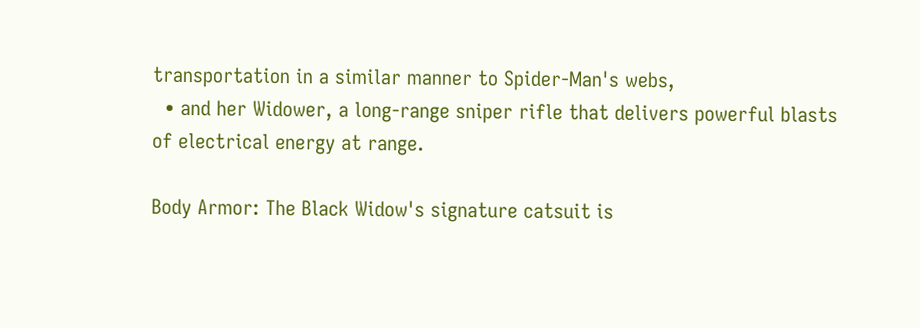transportation in a similar manner to Spider-Man's webs,
  • and her Widower, a long-range sniper rifle that delivers powerful blasts of electrical energy at range.

Body Armor: The Black Widow's signature catsuit is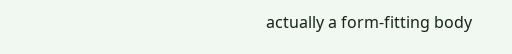actually a form-fitting body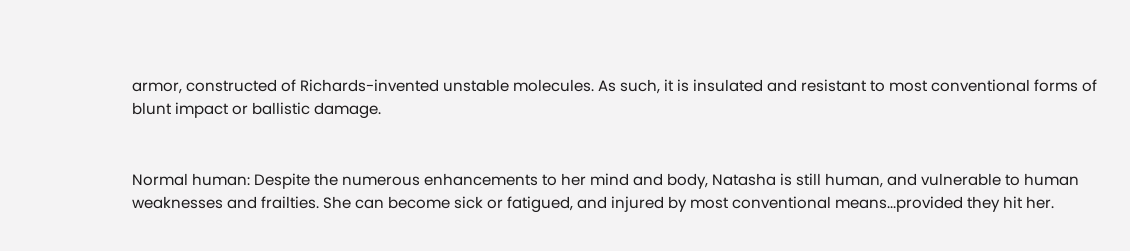armor, constructed of Richards-invented unstable molecules. As such, it is insulated and resistant to most conventional forms of blunt impact or ballistic damage.


Normal human: Despite the numerous enhancements to her mind and body, Natasha is still human, and vulnerable to human weaknesses and frailties. She can become sick or fatigued, and injured by most conventional means...provided they hit her.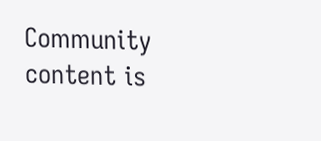Community content is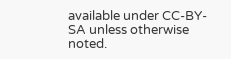available under CC-BY-SA unless otherwise noted.